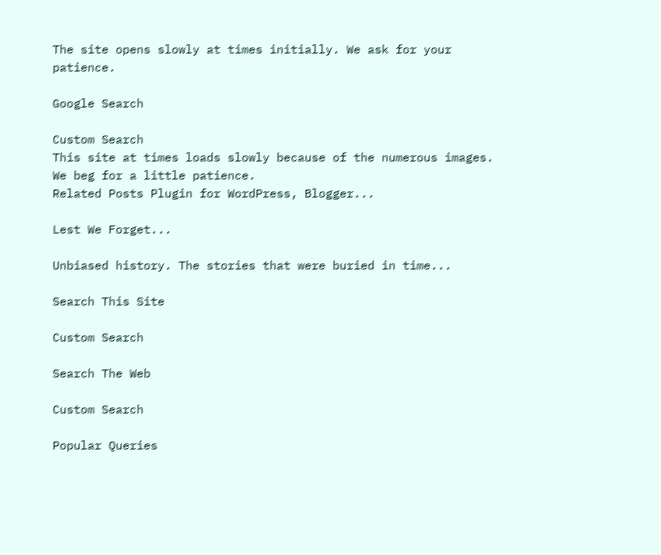The site opens slowly at times initially. We ask for your patience.

Google Search

Custom Search
This site at times loads slowly because of the numerous images. We beg for a little patience.
Related Posts Plugin for WordPress, Blogger...

Lest We Forget...

Unbiased history. The stories that were buried in time...

Search This Site

Custom Search

Search The Web

Custom Search

Popular Queries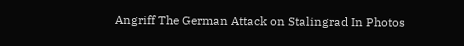Angriff The German Attack on Stalingrad In Photos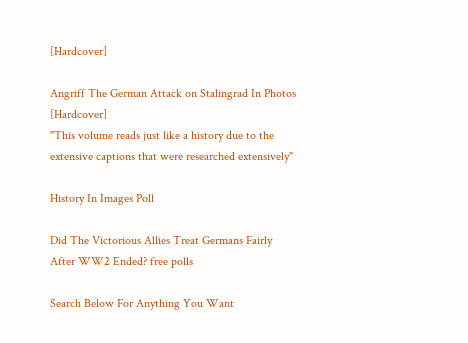[Hardcover]

Angriff The German Attack on Stalingrad In Photos [Hardcover]
"This volume reads just like a history due to the extensive captions that were researched extensively"

History In Images Poll

Did The Victorious Allies Treat Germans Fairly After WW2 Ended? free polls

Search Below For Anything You Want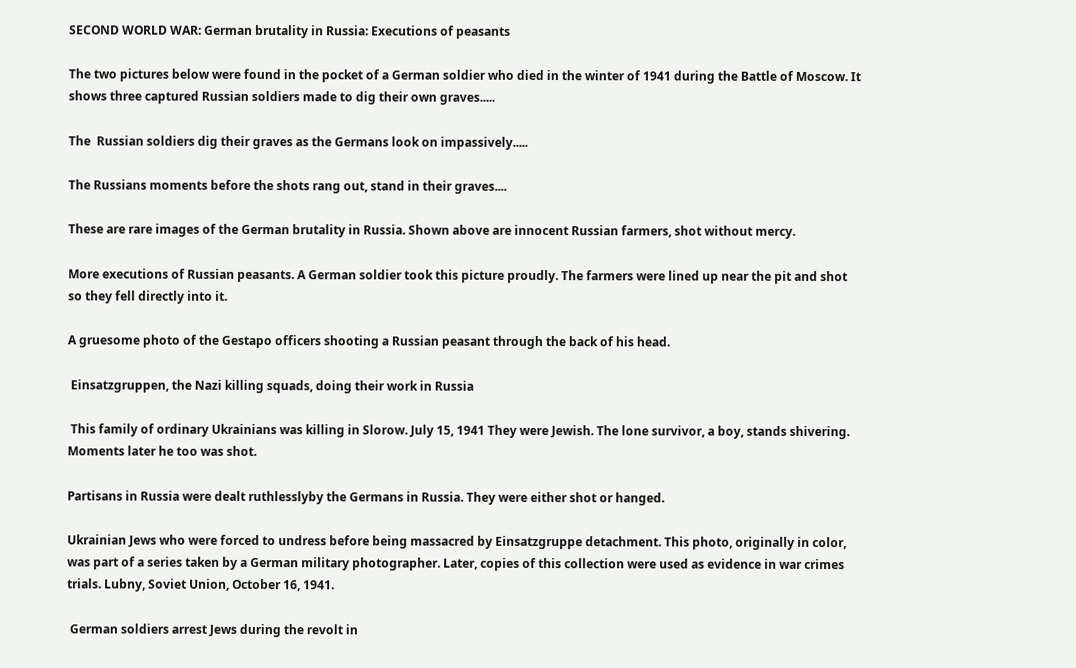SECOND WORLD WAR: German brutality in Russia: Executions of peasants

The two pictures below were found in the pocket of a German soldier who died in the winter of 1941 during the Battle of Moscow. It shows three captured Russian soldiers made to dig their own graves.....

The  Russian soldiers dig their graves as the Germans look on impassively.....

The Russians moments before the shots rang out, stand in their graves....

These are rare images of the German brutality in Russia. Shown above are innocent Russian farmers, shot without mercy.

More executions of Russian peasants. A German soldier took this picture proudly. The farmers were lined up near the pit and shot so they fell directly into it.

A gruesome photo of the Gestapo officers shooting a Russian peasant through the back of his head.

 Einsatzgruppen, the Nazi killing squads, doing their work in Russia

 This family of ordinary Ukrainians was killing in Slorow. July 15, 1941 They were Jewish. The lone survivor, a boy, stands shivering. Moments later he too was shot.

Partisans in Russia were dealt ruthlesslyby the Germans in Russia. They were either shot or hanged.

Ukrainian Jews who were forced to undress before being massacred by Einsatzgruppe detachment. This photo, originally in color, was part of a series taken by a German military photographer. Later, copies of this collection were used as evidence in war crimes trials. Lubny, Soviet Union, October 16, 1941.

 German soldiers arrest Jews during the revolt in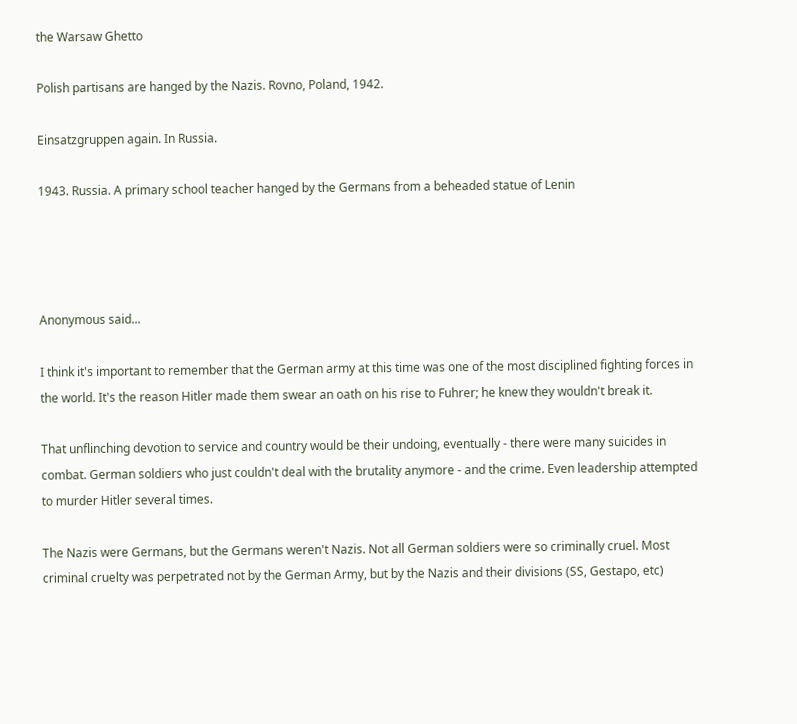the Warsaw Ghetto

Polish partisans are hanged by the Nazis. Rovno, Poland, 1942.

Einsatzgruppen again. In Russia.

1943. Russia. A primary school teacher hanged by the Germans from a beheaded statue of Lenin




Anonymous said...

I think it's important to remember that the German army at this time was one of the most disciplined fighting forces in the world. It's the reason Hitler made them swear an oath on his rise to Fuhrer; he knew they wouldn't break it.

That unflinching devotion to service and country would be their undoing, eventually - there were many suicides in combat. German soldiers who just couldn't deal with the brutality anymore - and the crime. Even leadership attempted to murder Hitler several times.

The Nazis were Germans, but the Germans weren't Nazis. Not all German soldiers were so criminally cruel. Most criminal cruelty was perpetrated not by the German Army, but by the Nazis and their divisions (SS, Gestapo, etc)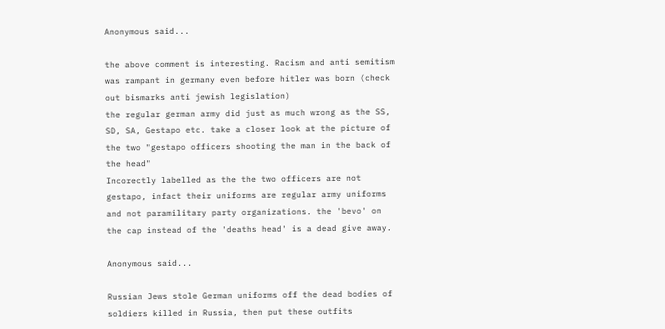Anonymous said...

the above comment is interesting. Racism and anti semitism was rampant in germany even before hitler was born (check out bismarks anti jewish legislation)
the regular german army did just as much wrong as the SS, SD, SA, Gestapo etc. take a closer look at the picture of the two "gestapo officers shooting the man in the back of the head"
Incorectly labelled as the the two officers are not gestapo, infact their uniforms are regular army uniforms and not paramilitary party organizations. the 'bevo' on the cap instead of the 'deaths head' is a dead give away.

Anonymous said...

Russian Jews stole German uniforms off the dead bodies of soldiers killed in Russia, then put these outfits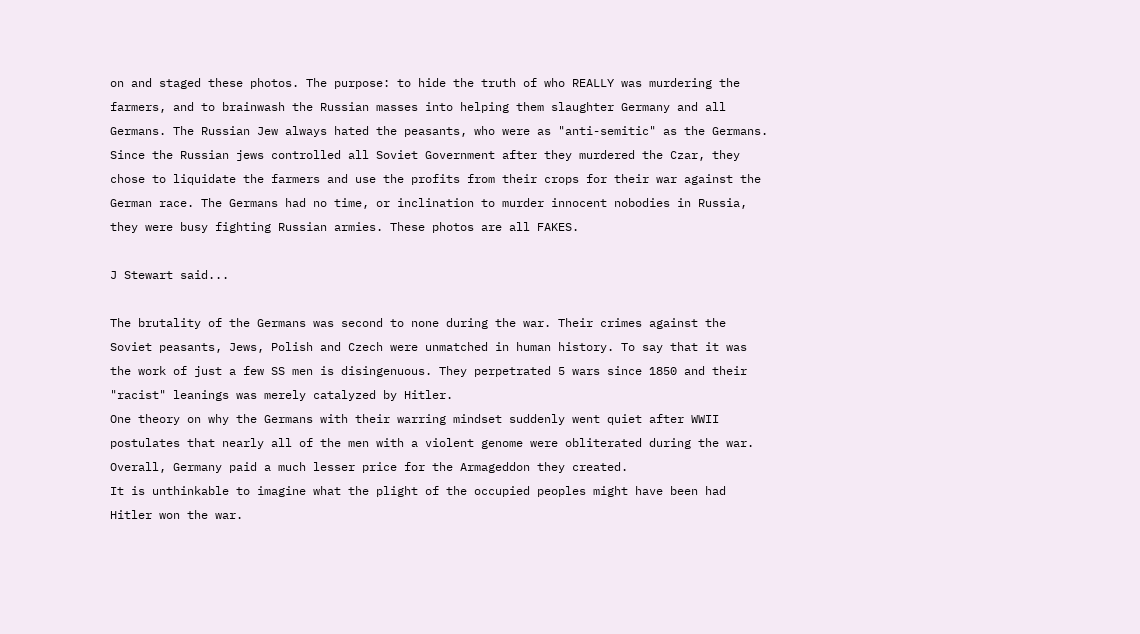on and staged these photos. The purpose: to hide the truth of who REALLY was murdering the farmers, and to brainwash the Russian masses into helping them slaughter Germany and all Germans. The Russian Jew always hated the peasants, who were as "anti-semitic" as the Germans. Since the Russian jews controlled all Soviet Government after they murdered the Czar, they chose to liquidate the farmers and use the profits from their crops for their war against the German race. The Germans had no time, or inclination to murder innocent nobodies in Russia, they were busy fighting Russian armies. These photos are all FAKES.

J Stewart said...

The brutality of the Germans was second to none during the war. Their crimes against the Soviet peasants, Jews, Polish and Czech were unmatched in human history. To say that it was the work of just a few SS men is disingenuous. They perpetrated 5 wars since 1850 and their "racist" leanings was merely catalyzed by Hitler.
One theory on why the Germans with their warring mindset suddenly went quiet after WWII postulates that nearly all of the men with a violent genome were obliterated during the war. Overall, Germany paid a much lesser price for the Armageddon they created.
It is unthinkable to imagine what the plight of the occupied peoples might have been had Hitler won the war.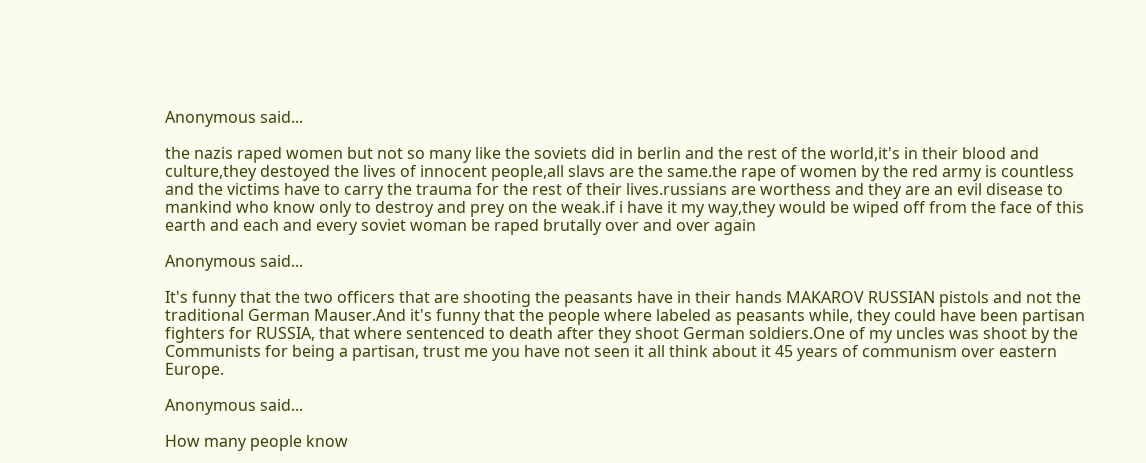Anonymous said...

the nazis raped women but not so many like the soviets did in berlin and the rest of the world,it's in their blood and culture,they destoyed the lives of innocent people,all slavs are the same.the rape of women by the red army is countless and the victims have to carry the trauma for the rest of their lives.russians are worthess and they are an evil disease to mankind who know only to destroy and prey on the weak.if i have it my way,they would be wiped off from the face of this earth and each and every soviet woman be raped brutally over and over again

Anonymous said...

It's funny that the two officers that are shooting the peasants have in their hands MAKAROV RUSSIAN pistols and not the traditional German Mauser.And it's funny that the people where labeled as peasants while, they could have been partisan fighters for RUSSIA, that where sentenced to death after they shoot German soldiers.One of my uncles was shoot by the Communists for being a partisan, trust me you have not seen it all think about it 45 years of communism over eastern Europe.

Anonymous said...

How many people know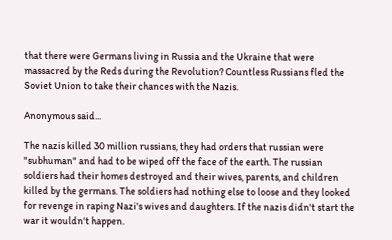that there were Germans living in Russia and the Ukraine that were massacred by the Reds during the Revolution? Countless Russians fled the Soviet Union to take their chances with the Nazis.

Anonymous said...

The nazis killed 30 million russians, they had orders that russian were "subhuman" and had to be wiped off the face of the earth. The russian soldiers had their homes destroyed and their wives, parents, and children killed by the germans. The soldiers had nothing else to loose and they looked for revenge in raping Nazi's wives and daughters. If the nazis didn't start the war it wouldn't happen.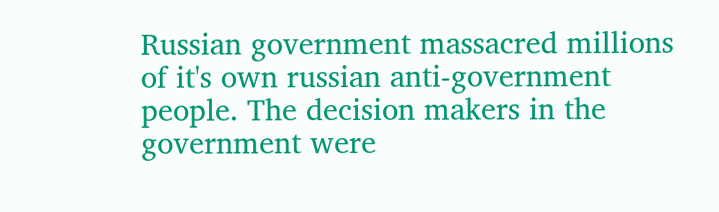Russian government massacred millions of it's own russian anti-government people. The decision makers in the government were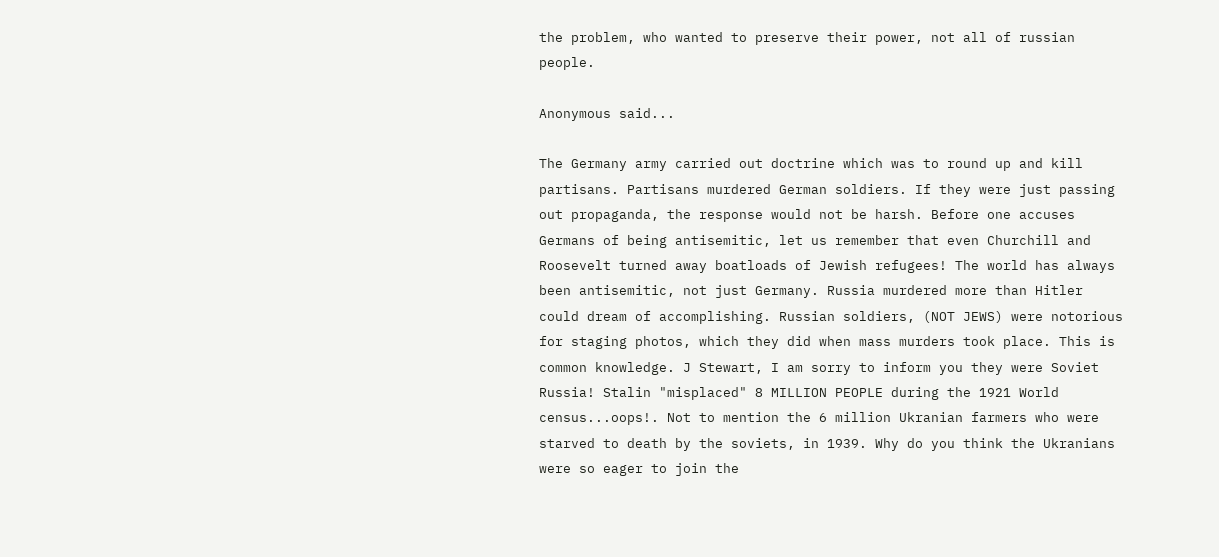the problem, who wanted to preserve their power, not all of russian people.

Anonymous said...

The Germany army carried out doctrine which was to round up and kill partisans. Partisans murdered German soldiers. If they were just passing out propaganda, the response would not be harsh. Before one accuses Germans of being antisemitic, let us remember that even Churchill and Roosevelt turned away boatloads of Jewish refugees! The world has always been antisemitic, not just Germany. Russia murdered more than Hitler could dream of accomplishing. Russian soldiers, (NOT JEWS) were notorious for staging photos, which they did when mass murders took place. This is common knowledge. J Stewart, I am sorry to inform you they were Soviet Russia! Stalin "misplaced" 8 MILLION PEOPLE during the 1921 World census...oops!. Not to mention the 6 million Ukranian farmers who were starved to death by the soviets, in 1939. Why do you think the Ukranians were so eager to join the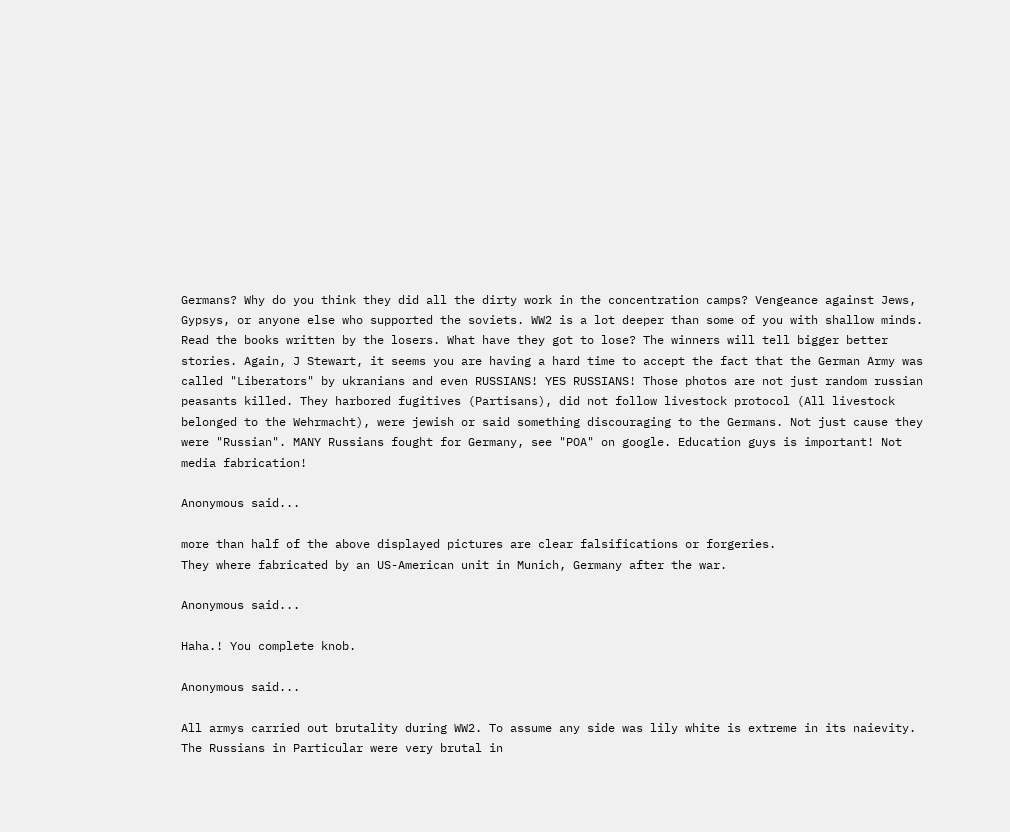Germans? Why do you think they did all the dirty work in the concentration camps? Vengeance against Jews, Gypsys, or anyone else who supported the soviets. WW2 is a lot deeper than some of you with shallow minds. Read the books written by the losers. What have they got to lose? The winners will tell bigger better stories. Again, J Stewart, it seems you are having a hard time to accept the fact that the German Army was called "Liberators" by ukranians and even RUSSIANS! YES RUSSIANS! Those photos are not just random russian peasants killed. They harbored fugitives (Partisans), did not follow livestock protocol (All livestock belonged to the Wehrmacht), were jewish or said something discouraging to the Germans. Not just cause they were "Russian". MANY Russians fought for Germany, see "POA" on google. Education guys is important! Not media fabrication!

Anonymous said...

more than half of the above displayed pictures are clear falsifications or forgeries.
They where fabricated by an US-American unit in Munich, Germany after the war.

Anonymous said...

Haha.! You complete knob.

Anonymous said...

All armys carried out brutality during WW2. To assume any side was lily white is extreme in its naievity. The Russians in Particular were very brutal in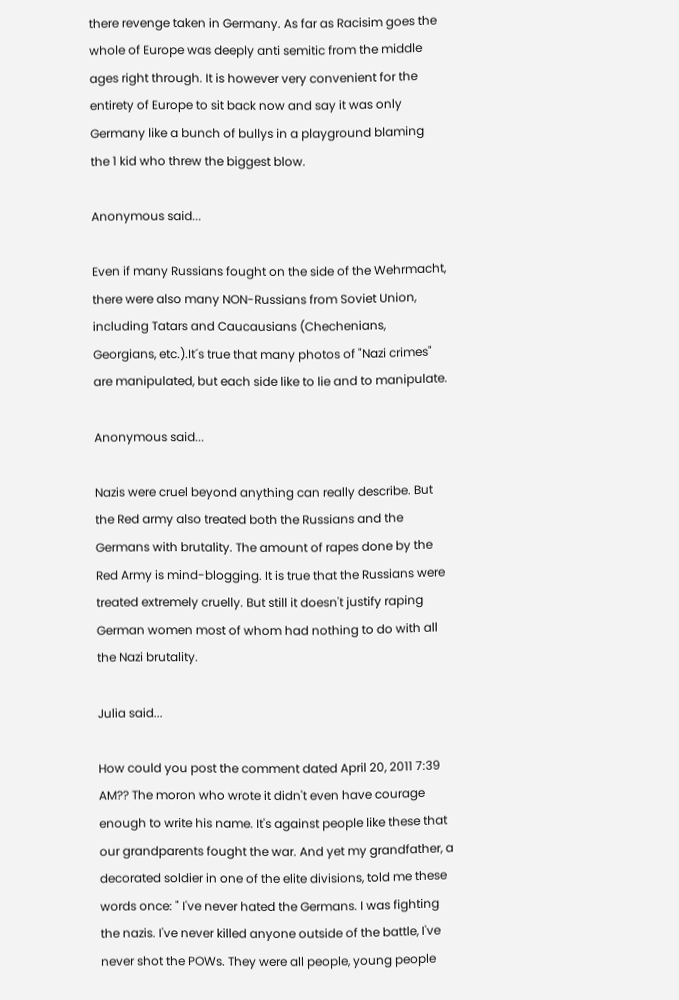there revenge taken in Germany. As far as Racisim goes the whole of Europe was deeply anti semitic from the middle ages right through. It is however very convenient for the entirety of Europe to sit back now and say it was only Germany like a bunch of bullys in a playground blaming the 1 kid who threw the biggest blow.

Anonymous said...

Even if many Russians fought on the side of the Wehrmacht, there were also many NON-Russians from Soviet Union, including Tatars and Caucausians (Chechenians, Georgians, etc.).It´s true that many photos of "Nazi crimes" are manipulated, but each side like to lie and to manipulate.

Anonymous said...

Nazis were cruel beyond anything can really describe. But the Red army also treated both the Russians and the Germans with brutality. The amount of rapes done by the Red Army is mind-blogging. It is true that the Russians were treated extremely cruelly. But still it doesn't justify raping German women most of whom had nothing to do with all the Nazi brutality.

Julia said...

How could you post the comment dated April 20, 2011 7:39 AM?? The moron who wrote it didn't even have courage enough to write his name. It's against people like these that our grandparents fought the war. And yet my grandfather, a decorated soldier in one of the elite divisions, told me these words once: " I've never hated the Germans. I was fighting the nazis. I've never killed anyone outside of the battle, I've never shot the POWs. They were all people, young people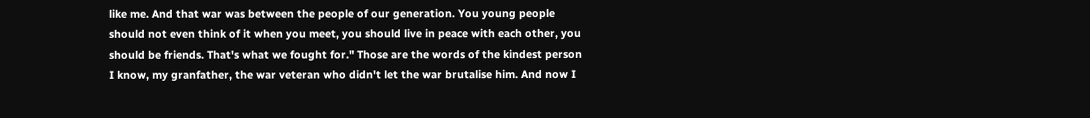like me. And that war was between the people of our generation. You young people should not even think of it when you meet, you should live in peace with each other, you should be friends. That's what we fought for." Those are the words of the kindest person I know, my granfather, the war veteran who didn't let the war brutalise him. And now I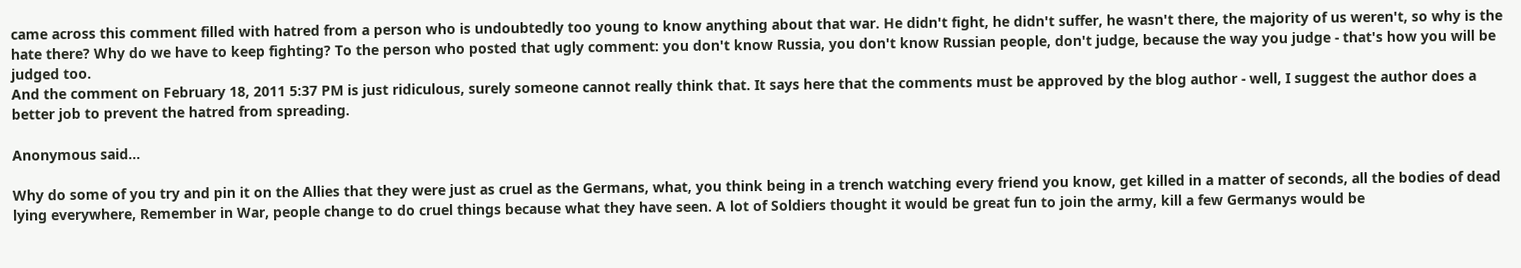came across this comment filled with hatred from a person who is undoubtedly too young to know anything about that war. He didn't fight, he didn't suffer, he wasn't there, the majority of us weren't, so why is the hate there? Why do we have to keep fighting? To the person who posted that ugly comment: you don't know Russia, you don't know Russian people, don't judge, because the way you judge - that's how you will be judged too.
And the comment on February 18, 2011 5:37 PM is just ridiculous, surely someone cannot really think that. It says here that the comments must be approved by the blog author - well, I suggest the author does a better job to prevent the hatred from spreading.

Anonymous said...

Why do some of you try and pin it on the Allies that they were just as cruel as the Germans, what, you think being in a trench watching every friend you know, get killed in a matter of seconds, all the bodies of dead lying everywhere, Remember in War, people change to do cruel things because what they have seen. A lot of Soldiers thought it would be great fun to join the army, kill a few Germanys would be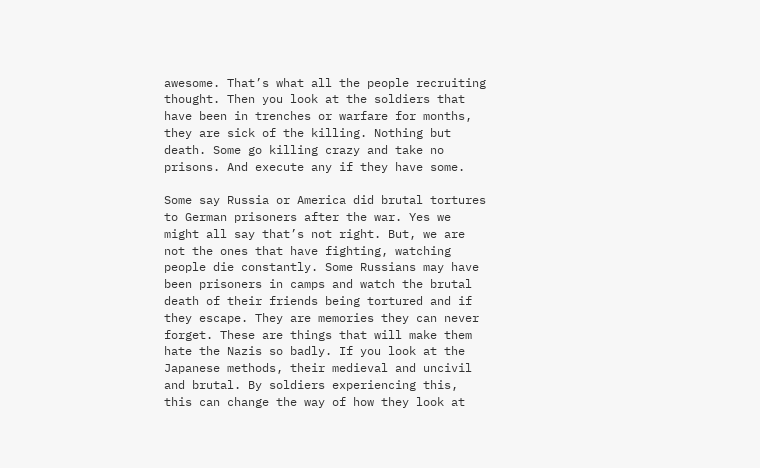awesome. That’s what all the people recruiting thought. Then you look at the soldiers that have been in trenches or warfare for months, they are sick of the killing. Nothing but death. Some go killing crazy and take no prisons. And execute any if they have some.

Some say Russia or America did brutal tortures to German prisoners after the war. Yes we might all say that’s not right. But, we are not the ones that have fighting, watching people die constantly. Some Russians may have been prisoners in camps and watch the brutal death of their friends being tortured and if they escape. They are memories they can never forget. These are things that will make them hate the Nazis so badly. If you look at the Japanese methods, their medieval and uncivil and brutal. By soldiers experiencing this, this can change the way of how they look at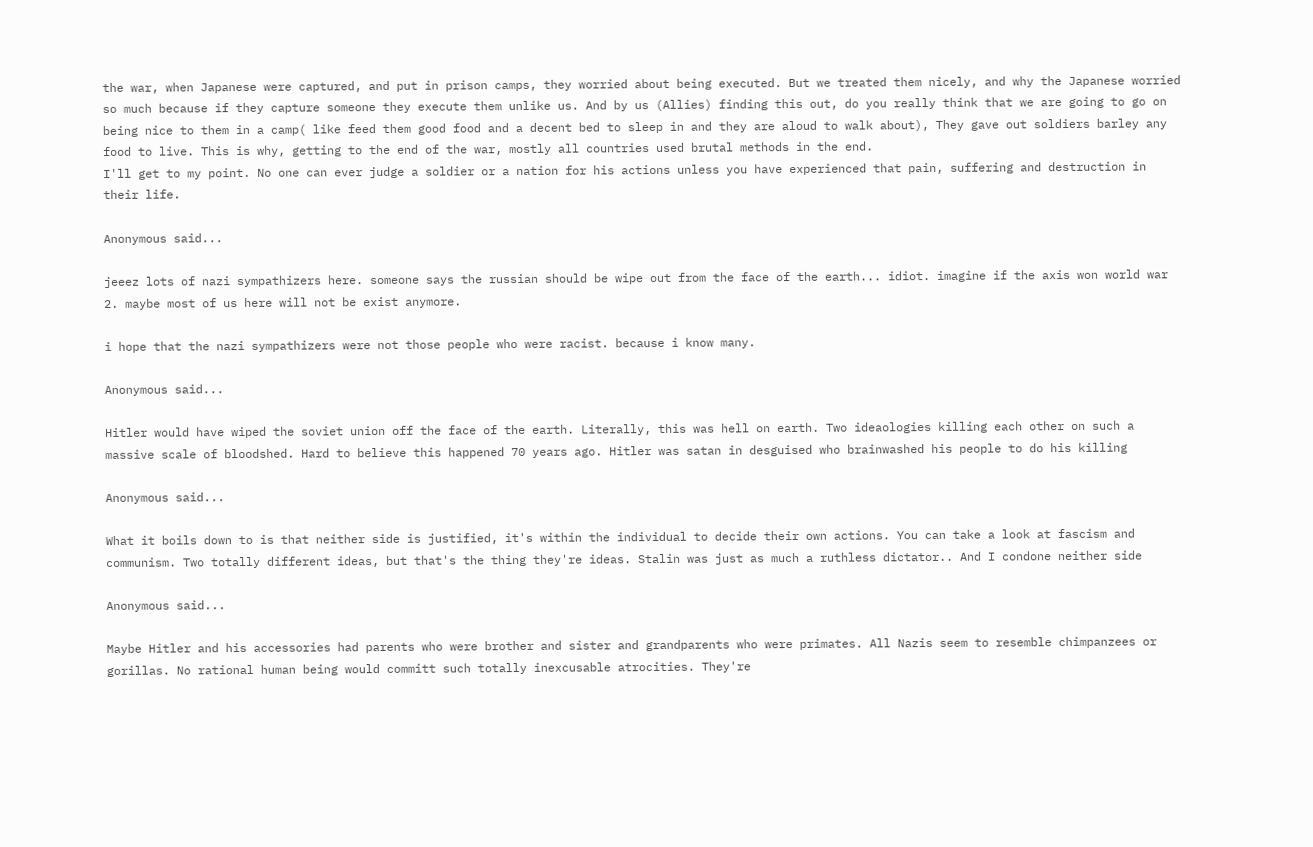the war, when Japanese were captured, and put in prison camps, they worried about being executed. But we treated them nicely, and why the Japanese worried so much because if they capture someone they execute them unlike us. And by us (Allies) finding this out, do you really think that we are going to go on being nice to them in a camp( like feed them good food and a decent bed to sleep in and they are aloud to walk about), They gave out soldiers barley any food to live. This is why, getting to the end of the war, mostly all countries used brutal methods in the end.
I'll get to my point. No one can ever judge a soldier or a nation for his actions unless you have experienced that pain, suffering and destruction in their life.

Anonymous said...

jeeez lots of nazi sympathizers here. someone says the russian should be wipe out from the face of the earth... idiot. imagine if the axis won world war 2. maybe most of us here will not be exist anymore.

i hope that the nazi sympathizers were not those people who were racist. because i know many.

Anonymous said...

Hitler would have wiped the soviet union off the face of the earth. Literally, this was hell on earth. Two ideaologies killing each other on such a massive scale of bloodshed. Hard to believe this happened 70 years ago. Hitler was satan in desguised who brainwashed his people to do his killing

Anonymous said...

What it boils down to is that neither side is justified, it's within the individual to decide their own actions. You can take a look at fascism and communism. Two totally different ideas, but that's the thing they're ideas. Stalin was just as much a ruthless dictator.. And I condone neither side

Anonymous said...

Maybe Hitler and his accessories had parents who were brother and sister and grandparents who were primates. All Nazis seem to resemble chimpanzees or gorillas. No rational human being would committ such totally inexcusable atrocities. They're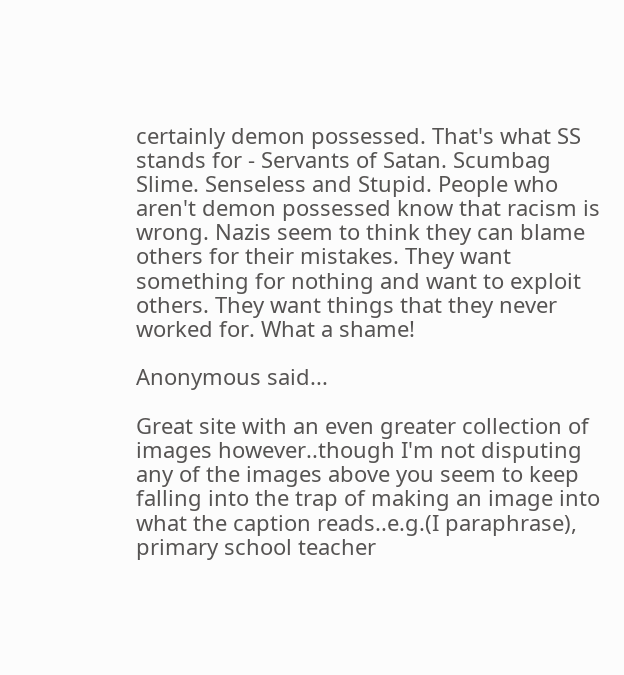certainly demon possessed. That's what SS stands for - Servants of Satan. Scumbag Slime. Senseless and Stupid. People who aren't demon possessed know that racism is wrong. Nazis seem to think they can blame others for their mistakes. They want something for nothing and want to exploit others. They want things that they never worked for. What a shame!

Anonymous said...

Great site with an even greater collection of images however..though I'm not disputing any of the images above you seem to keep falling into the trap of making an image into what the caption reads..e.g.(I paraphrase), primary school teacher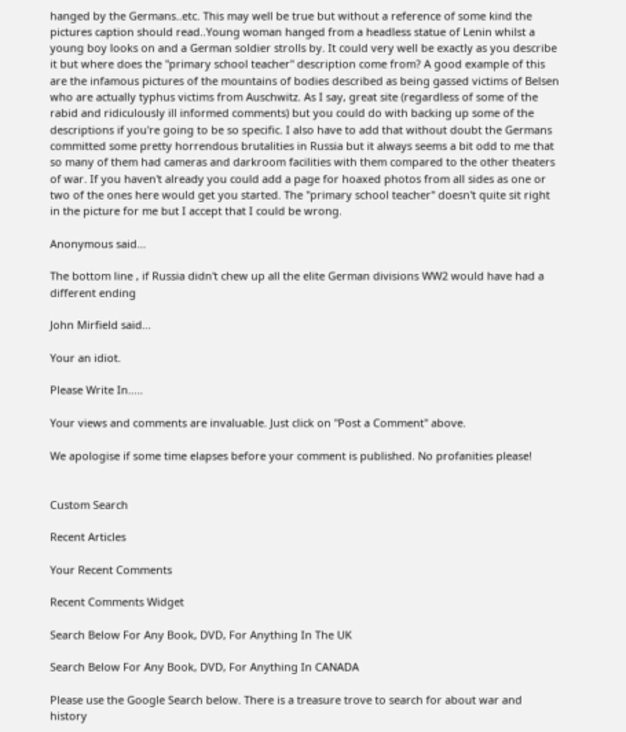hanged by the Germans..etc. This may well be true but without a reference of some kind the pictures caption should read..Young woman hanged from a headless statue of Lenin whilst a young boy looks on and a German soldier strolls by. It could very well be exactly as you describe it but where does the "primary school teacher" description come from? A good example of this are the infamous pictures of the mountains of bodies described as being gassed victims of Belsen who are actually typhus victims from Auschwitz. As I say, great site (regardless of some of the rabid and ridiculously ill informed comments) but you could do with backing up some of the descriptions if you're going to be so specific. I also have to add that without doubt the Germans committed some pretty horrendous brutalities in Russia but it always seems a bit odd to me that so many of them had cameras and darkroom facilities with them compared to the other theaters of war. If you haven't already you could add a page for hoaxed photos from all sides as one or two of the ones here would get you started. The "primary school teacher" doesn't quite sit right in the picture for me but I accept that I could be wrong.

Anonymous said...

The bottom line , if Russia didn't chew up all the elite German divisions WW2 would have had a different ending

John Mirfield said...

Your an idiot.

Please Write In.....

Your views and comments are invaluable. Just click on "Post a Comment" above.

We apologise if some time elapses before your comment is published. No profanities please!


Custom Search

Recent Articles

Your Recent Comments

Recent Comments Widget

Search Below For Any Book, DVD, For Anything In The UK

Search Below For Any Book, DVD, For Anything In CANADA

Please use the Google Search below. There is a treasure trove to search for about war and history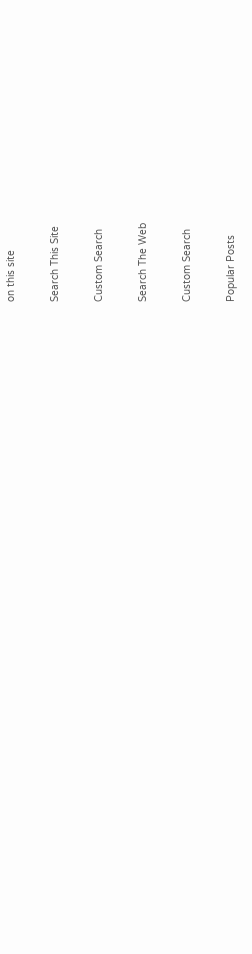on this site

Search This Site

Custom Search

Search The Web

Custom Search

Popular Posts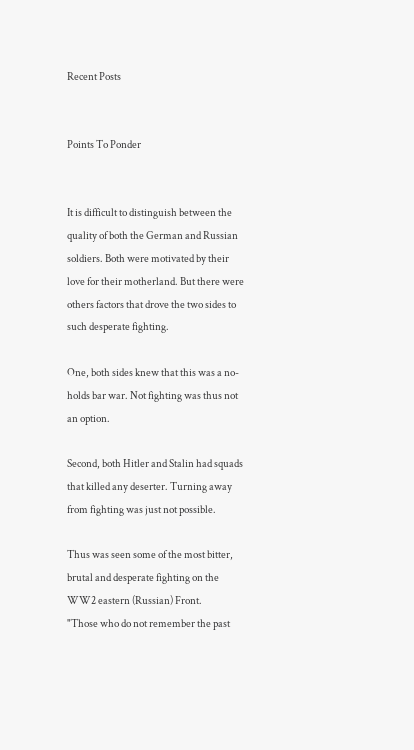Recent Posts


Points To Ponder


It is difficult to distinguish between the quality of both the German and Russian soldiers. Both were motivated by their love for their motherland. But there were others factors that drove the two sides to such desperate fighting.

One, both sides knew that this was a no-holds bar war. Not fighting was thus not an option.

Second, both Hitler and Stalin had squads that killed any deserter. Turning away from fighting was just not possible.

Thus was seen some of the most bitter, brutal and desperate fighting on the WW2 eastern (Russian) Front.
"Those who do not remember the past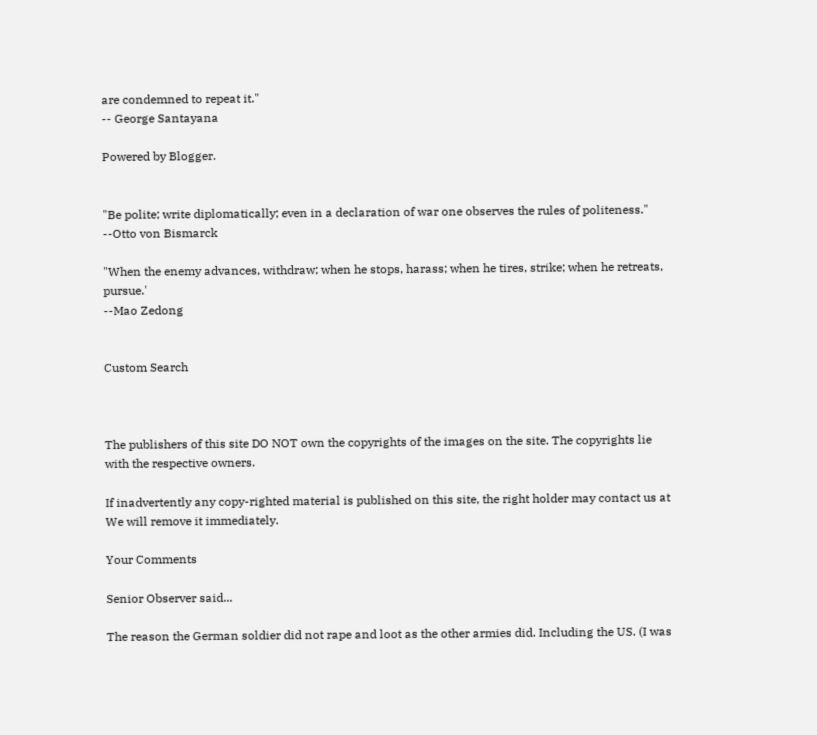are condemned to repeat it."
-- George Santayana

Powered by Blogger.


"Be polite; write diplomatically; even in a declaration of war one observes the rules of politeness."
--Otto von Bismarck

"When the enemy advances, withdraw; when he stops, harass; when he tires, strike; when he retreats, pursue.'
--Mao Zedong


Custom Search



The publishers of this site DO NOT own the copyrights of the images on the site. The copyrights lie with the respective owners.

If inadvertently any copy-righted material is published on this site, the right holder may contact us at We will remove it immediately.

Your Comments

Senior Observer said...

The reason the German soldier did not rape and loot as the other armies did. Including the US. (I was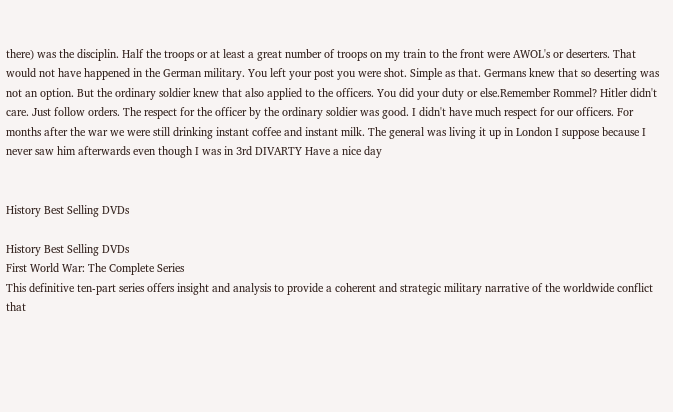there) was the disciplin. Half the troops or at least a great number of troops on my train to the front were AWOL's or deserters. That would not have happened in the German military. You left your post you were shot. Simple as that. Germans knew that so deserting was not an option. But the ordinary soldier knew that also applied to the officers. You did your duty or else.Remember Rommel? Hitler didn't care. Just follow orders. The respect for the officer by the ordinary soldier was good. I didn't have much respect for our officers. For months after the war we were still drinking instant coffee and instant milk. The general was living it up in London I suppose because I never saw him afterwards even though I was in 3rd DIVARTY Have a nice day


History Best Selling DVDs

History Best Selling DVDs
First World War: The Complete Series
This definitive ten-part series offers insight and analysis to provide a coherent and strategic military narrative of the worldwide conflict that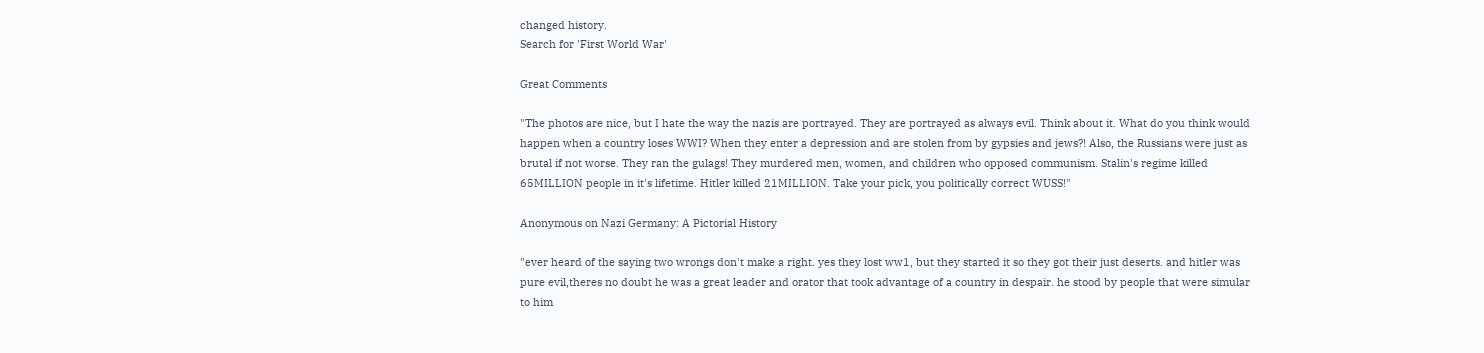changed history.
Search for 'First World War'

Great Comments

"The photos are nice, but I hate the way the nazis are portrayed. They are portrayed as always evil. Think about it. What do you think would happen when a country loses WWI? When they enter a depression and are stolen from by gypsies and jews?! Also, the Russians were just as brutal if not worse. They ran the gulags! They murdered men, women, and children who opposed communism. Stalin's regime killed 65MILLION people in it's lifetime. Hitler killed 21MILLION. Take your pick, you politically correct WUSS!"

Anonymous on Nazi Germany: A Pictorial History

"ever heard of the saying two wrongs don't make a right. yes they lost ww1, but they started it so they got their just deserts. and hitler was pure evil,theres no doubt he was a great leader and orator that took advantage of a country in despair. he stood by people that were simular to him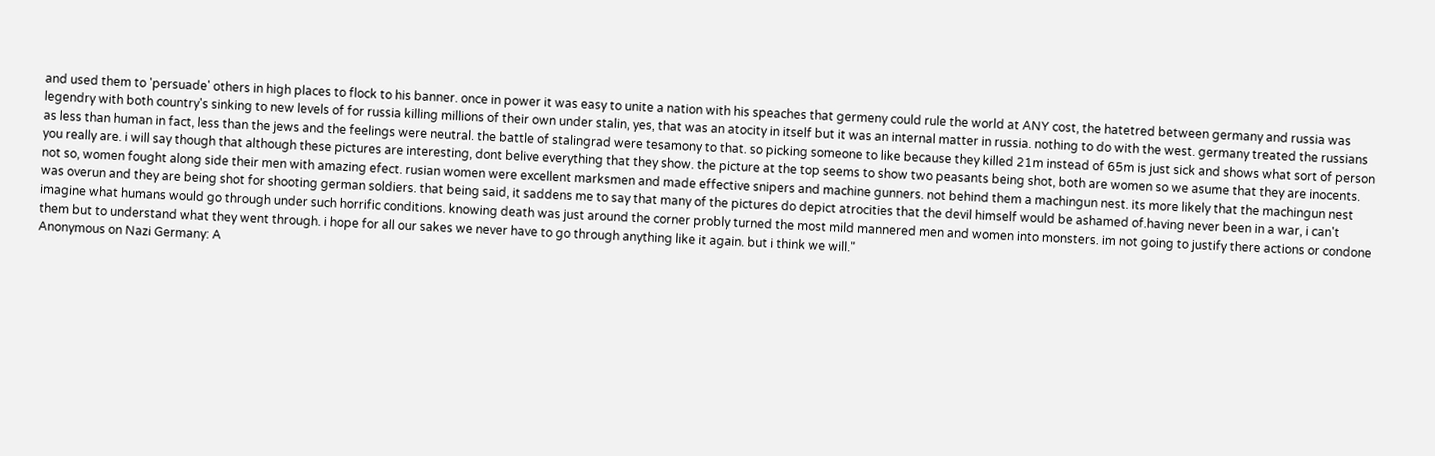and used them to 'persuade' others in high places to flock to his banner. once in power it was easy to unite a nation with his speaches that germeny could rule the world at ANY cost, the hatetred between germany and russia was legendry with both country's sinking to new levels of for russia killing millions of their own under stalin, yes, that was an atocity in itself but it was an internal matter in russia. nothing to do with the west. germany treated the russians as less than human in fact, less than the jews and the feelings were neutral. the battle of stalingrad were tesamony to that. so picking someone to like because they killed 21m instead of 65m is just sick and shows what sort of person you really are. i will say though that although these pictures are interesting, dont belive everything that they show. the picture at the top seems to show two peasants being shot, both are women so we asume that they are inocents. not so, women fought along side their men with amazing efect. rusian women were excellent marksmen and made effective snipers and machine gunners. not behind them a machingun nest. its more likely that the machingun nest was overun and they are being shot for shooting german soldiers. that being said, it saddens me to say that many of the pictures do depict atrocities that the devil himself would be ashamed of.having never been in a war, i can't imagine what humans would go through under such horrific conditions. knowing death was just around the corner probly turned the most mild mannered men and women into monsters. im not going to justify there actions or condone them but to understand what they went through. i hope for all our sakes we never have to go through anything like it again. but i think we will."
Anonymous on Nazi Germany: A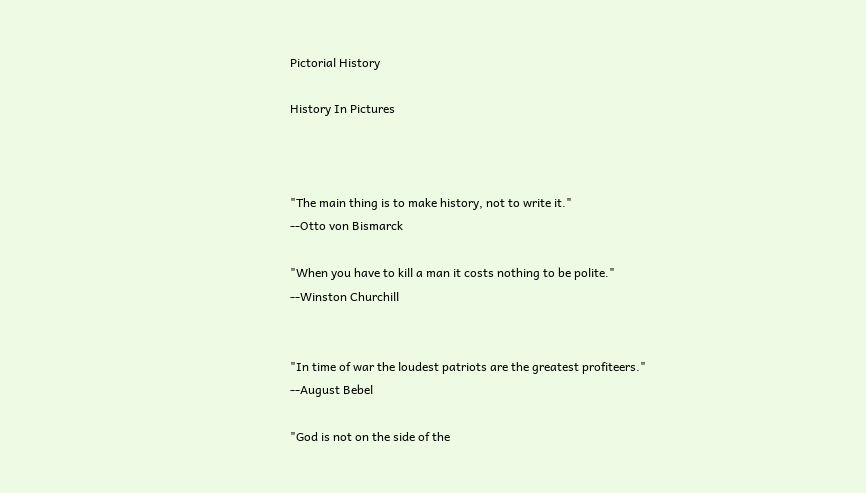Pictorial History

History In Pictures



"The main thing is to make history, not to write it."
--Otto von Bismarck

"When you have to kill a man it costs nothing to be polite."
--Winston Churchill


"In time of war the loudest patriots are the greatest profiteers."
--August Bebel

"God is not on the side of the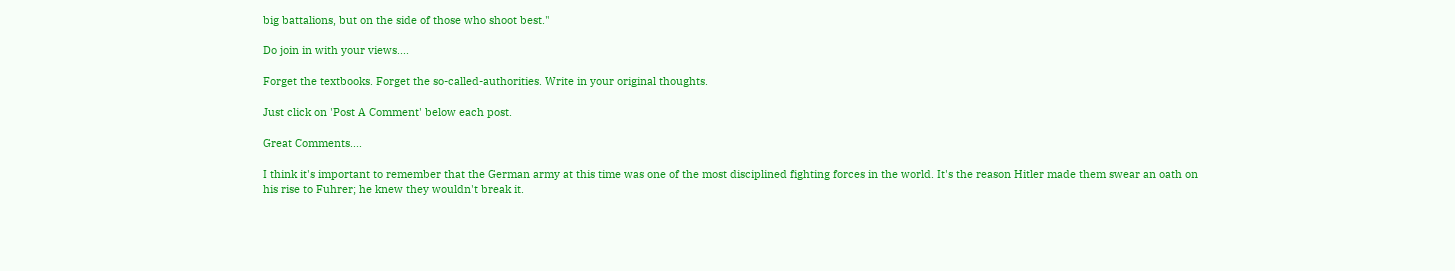big battalions, but on the side of those who shoot best."

Do join in with your views....

Forget the textbooks. Forget the so-called-authorities. Write in your original thoughts.

Just click on 'Post A Comment' below each post.

Great Comments....

I think it's important to remember that the German army at this time was one of the most disciplined fighting forces in the world. It's the reason Hitler made them swear an oath on his rise to Fuhrer; he knew they wouldn't break it.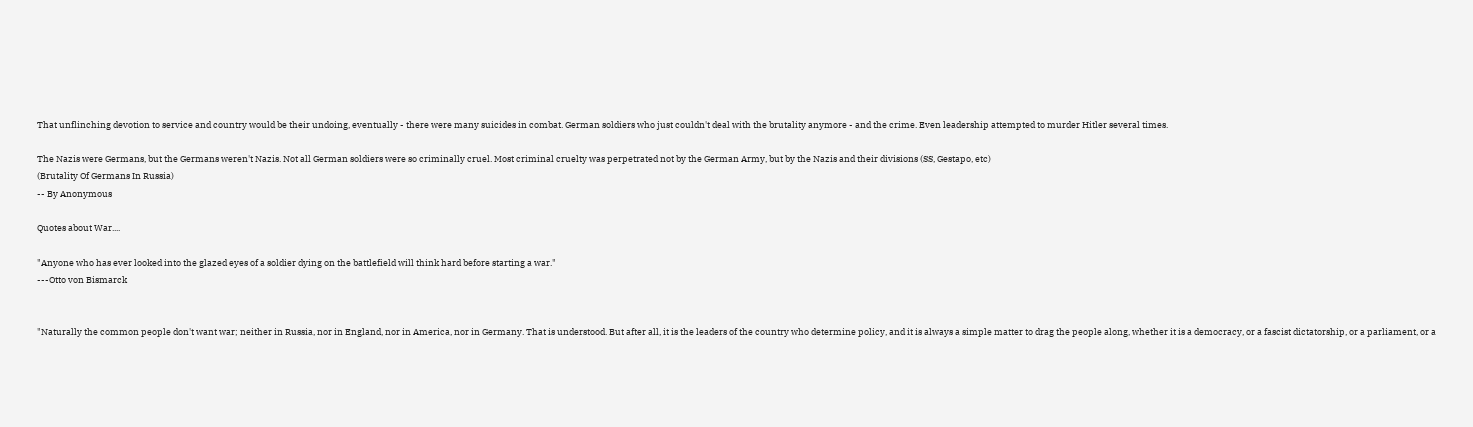That unflinching devotion to service and country would be their undoing, eventually - there were many suicides in combat. German soldiers who just couldn't deal with the brutality anymore - and the crime. Even leadership attempted to murder Hitler several times.

The Nazis were Germans, but the Germans weren't Nazis. Not all German soldiers were so criminally cruel. Most criminal cruelty was perpetrated not by the German Army, but by the Nazis and their divisions (SS, Gestapo, etc)
(Brutality Of Germans In Russia)
-- By Anonymous

Quotes about War....

"Anyone who has ever looked into the glazed eyes of a soldier dying on the battlefield will think hard before starting a war."
---Otto von Bismarck


"Naturally the common people don't want war; neither in Russia, nor in England, nor in America, nor in Germany. That is understood. But after all, it is the leaders of the country who determine policy, and it is always a simple matter to drag the people along, whether it is a democracy, or a fascist dictatorship, or a parliament, or a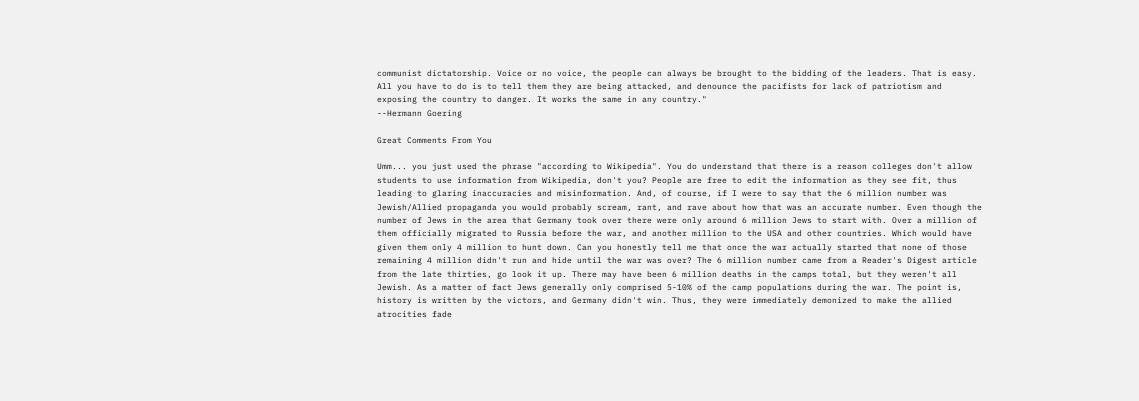communist dictatorship. Voice or no voice, the people can always be brought to the bidding of the leaders. That is easy. All you have to do is to tell them they are being attacked, and denounce the pacifists for lack of patriotism and exposing the country to danger. It works the same in any country."
--Hermann Goering

Great Comments From You

Umm... you just used the phrase "according to Wikipedia". You do understand that there is a reason colleges don't allow students to use information from Wikipedia, don't you? People are free to edit the information as they see fit, thus leading to glaring inaccuracies and misinformation. And, of course, if I were to say that the 6 million number was Jewish/Allied propaganda you would probably scream, rant, and rave about how that was an accurate number. Even though the number of Jews in the area that Germany took over there were only around 6 million Jews to start with. Over a million of them officially migrated to Russia before the war, and another million to the USA and other countries. Which would have given them only 4 million to hunt down. Can you honestly tell me that once the war actually started that none of those remaining 4 million didn't run and hide until the war was over? The 6 million number came from a Reader's Digest article from the late thirties, go look it up. There may have been 6 million deaths in the camps total, but they weren't all Jewish. As a matter of fact Jews generally only comprised 5-10% of the camp populations during the war. The point is, history is written by the victors, and Germany didn't win. Thus, they were immediately demonized to make the allied atrocities fade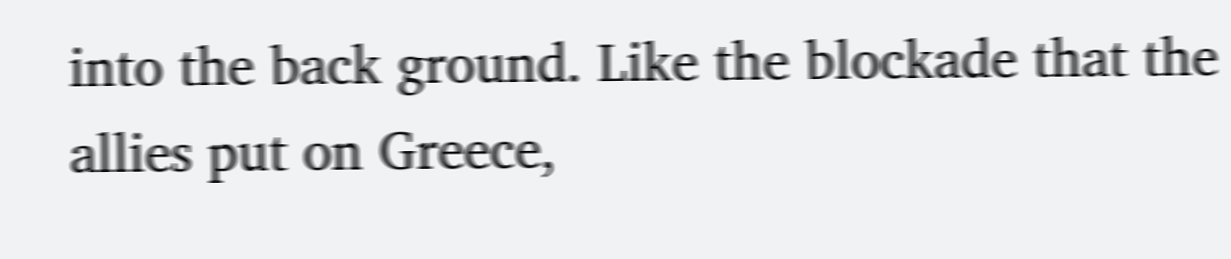into the back ground. Like the blockade that the allies put on Greece,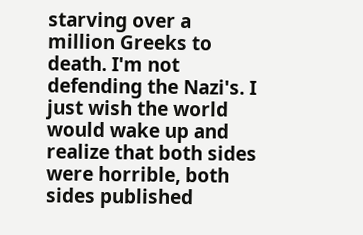starving over a million Greeks to death. I'm not defending the Nazi's. I just wish the world would wake up and realize that both sides were horrible, both sides published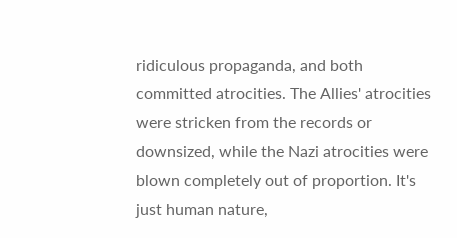ridiculous propaganda, and both committed atrocities. The Allies' atrocities were stricken from the records or downsized, while the Nazi atrocities were blown completely out of proportion. It's just human nature,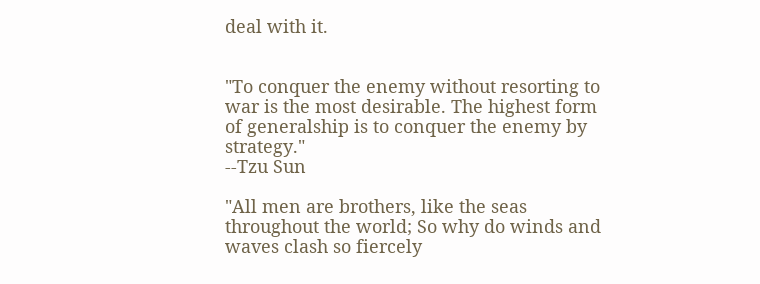deal with it.


"To conquer the enemy without resorting to war is the most desirable. The highest form of generalship is to conquer the enemy by strategy."
--Tzu Sun

"All men are brothers, like the seas throughout the world; So why do winds and waves clash so fiercely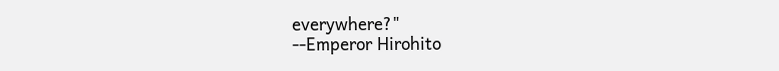everywhere?"
--Emperor Hirohito